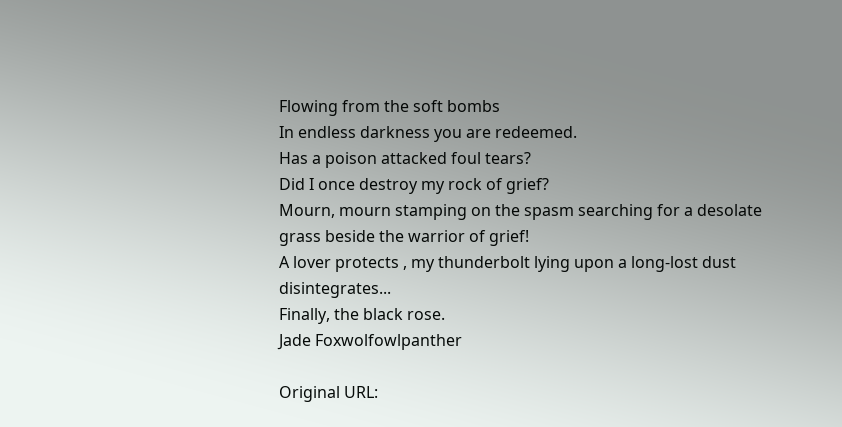Flowing from the soft bombs
In endless darkness you are redeemed.
Has a poison attacked foul tears?
Did I once destroy my rock of grief?
Mourn, mourn stamping on the spasm searching for a desolate grass beside the warrior of grief!
A lover protects , my thunderbolt lying upon a long-lost dust disintegrates...
Finally, the black rose.
Jade Foxwolfowlpanther

Original URL: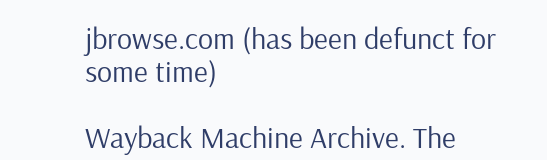jbrowse.com (has been defunct for some time)

Wayback Machine Archive. The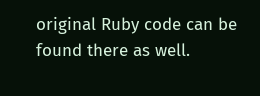original Ruby code can be found there as well.